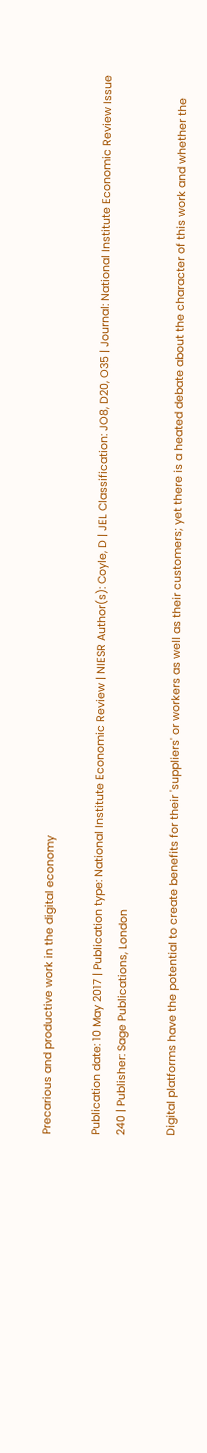Precarious and productive work in the digital economy

Publication date: 10 May 2017 | Publication type: National Institute Economic Review | NIESR Author(s): Coyle, D | JEL Classification: JO8, D20, O35 | Journal: National Institute Economic Review Issue 240 | Publisher: Sage Publications, London

Digital platforms have the potential to create benefits for their 'suppliers' or workers as well as their customers; yet there is a heated debate about the character of this work and whether the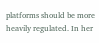platforms should be more heavily regulated. In her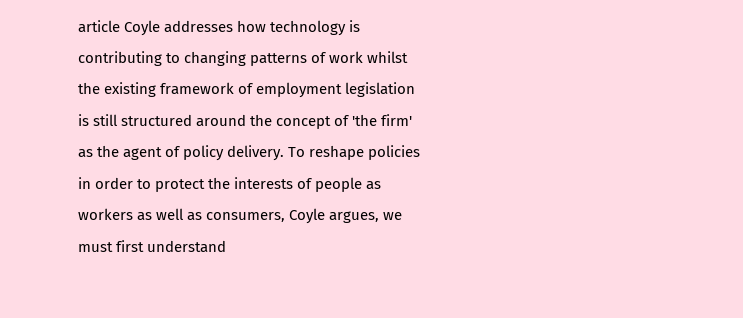article Coyle addresses how technology is contributing to changing patterns of work whilst the existing framework of employment legislation is still structured around the concept of 'the firm' as the agent of policy delivery. To reshape policies in order to protect the interests of people as workers as well as consumers, Coyle argues, we must first understand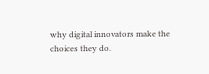why digital innovators make the choices they do.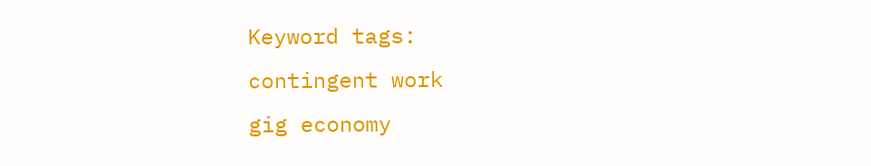Keyword tags:
contingent work
gig economy